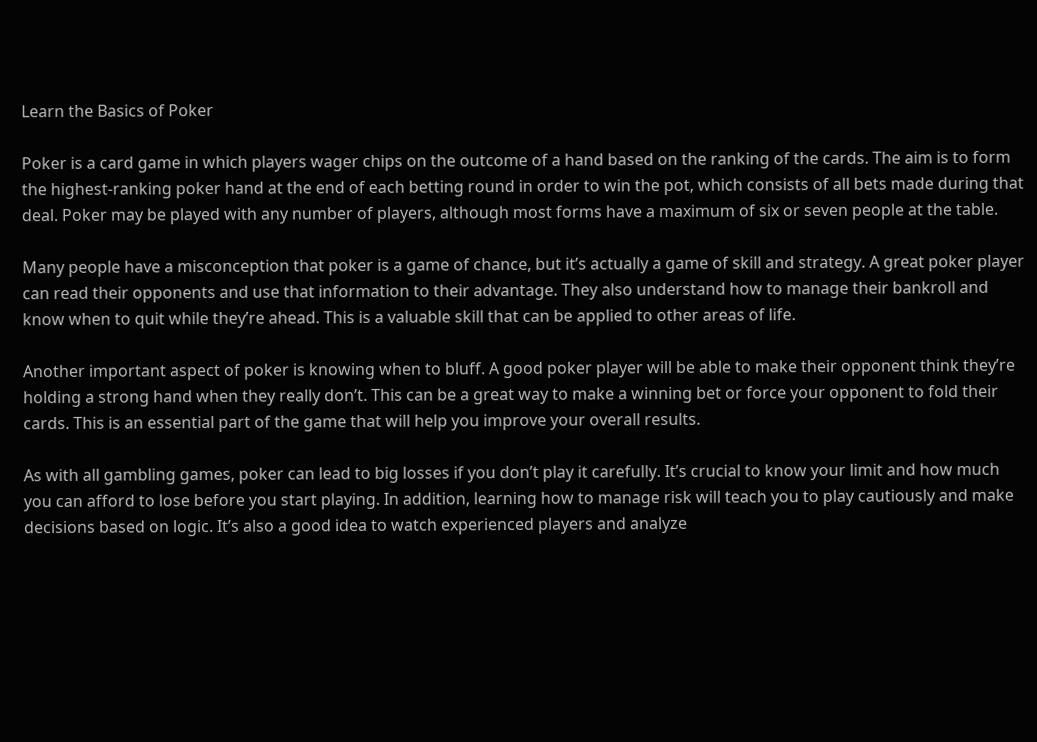Learn the Basics of Poker

Poker is a card game in which players wager chips on the outcome of a hand based on the ranking of the cards. The aim is to form the highest-ranking poker hand at the end of each betting round in order to win the pot, which consists of all bets made during that deal. Poker may be played with any number of players, although most forms have a maximum of six or seven people at the table.

Many people have a misconception that poker is a game of chance, but it’s actually a game of skill and strategy. A great poker player can read their opponents and use that information to their advantage. They also understand how to manage their bankroll and know when to quit while they’re ahead. This is a valuable skill that can be applied to other areas of life.

Another important aspect of poker is knowing when to bluff. A good poker player will be able to make their opponent think they’re holding a strong hand when they really don’t. This can be a great way to make a winning bet or force your opponent to fold their cards. This is an essential part of the game that will help you improve your overall results.

As with all gambling games, poker can lead to big losses if you don’t play it carefully. It’s crucial to know your limit and how much you can afford to lose before you start playing. In addition, learning how to manage risk will teach you to play cautiously and make decisions based on logic. It’s also a good idea to watch experienced players and analyze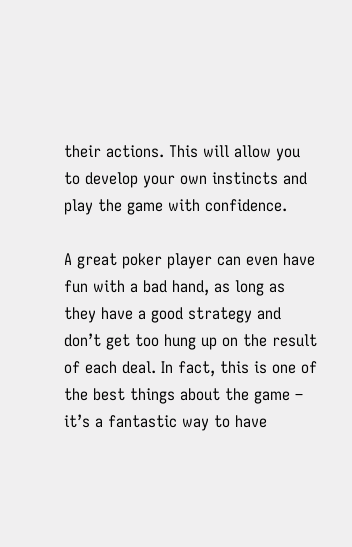their actions. This will allow you to develop your own instincts and play the game with confidence.

A great poker player can even have fun with a bad hand, as long as they have a good strategy and don’t get too hung up on the result of each deal. In fact, this is one of the best things about the game – it’s a fantastic way to have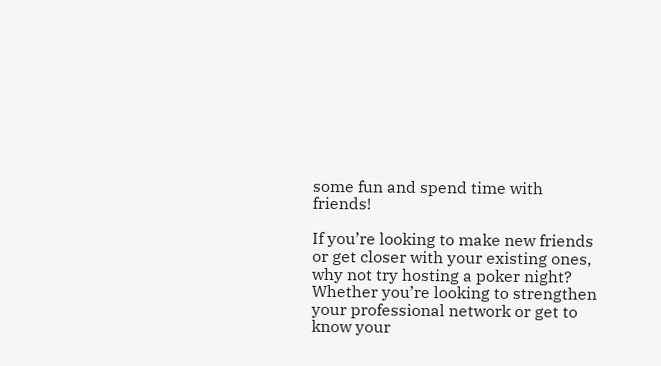some fun and spend time with friends!

If you’re looking to make new friends or get closer with your existing ones, why not try hosting a poker night? Whether you’re looking to strengthen your professional network or get to know your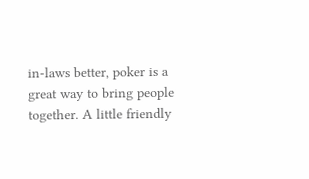in-laws better, poker is a great way to bring people together. A little friendly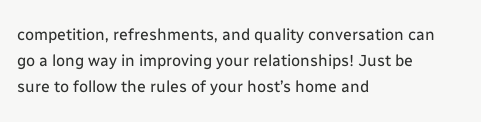competition, refreshments, and quality conversation can go a long way in improving your relationships! Just be sure to follow the rules of your host’s home and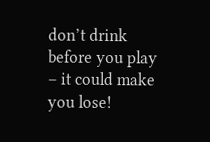don’t drink before you play – it could make you lose!